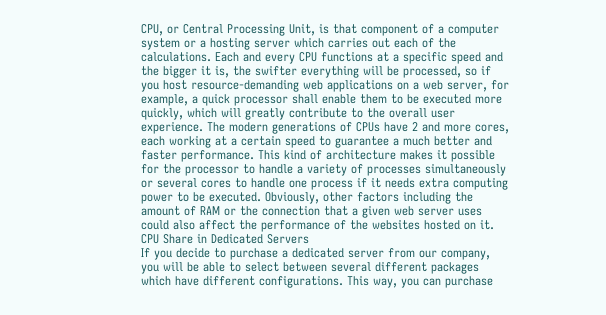CPU, or Central Processing Unit, is that component of a computer system or a hosting server which carries out each of the calculations. Each and every CPU functions at a specific speed and the bigger it is, the swifter everything will be processed, so if you host resource-demanding web applications on a web server, for example, a quick processor shall enable them to be executed more quickly, which will greatly contribute to the overall user experience. The modern generations of CPUs have 2 and more cores, each working at a certain speed to guarantee a much better and faster performance. This kind of architecture makes it possible for the processor to handle a variety of processes simultaneously or several cores to handle one process if it needs extra computing power to be executed. Obviously, other factors including the amount of RAM or the connection that a given web server uses could also affect the performance of the websites hosted on it.
CPU Share in Dedicated Servers
If you decide to purchase a dedicated server from our company, you will be able to select between several different packages which have different configurations. This way, you can purchase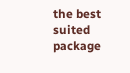the best suited package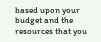based upon your budget and the resources that you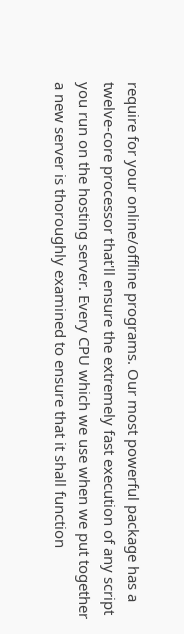require for your online/offline programs. Our most powerful package has a twelve-core processor that'll ensure the extremely fast execution of any script you run on the hosting server. Every CPU which we use when we put together a new server is thoroughly examined to ensure that it shall function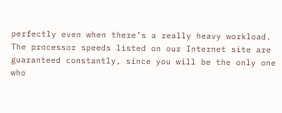perfectly even when there’s a really heavy workload. The processor speeds listed on our Internet site are guaranteed constantly, since you will be the only one who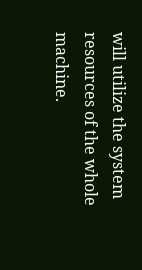will utilize the system resources of the whole machine.